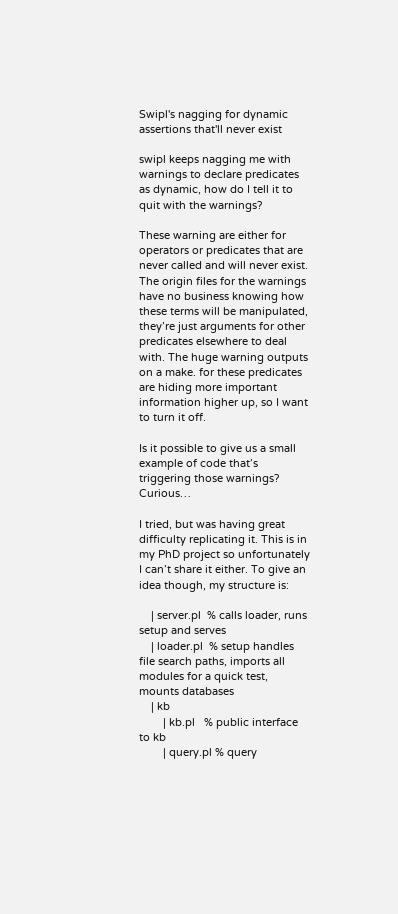Swipl's nagging for dynamic assertions that'll never exist

swipl keeps nagging me with warnings to declare predicates as dynamic, how do I tell it to quit with the warnings?

These warning are either for operators or predicates that are never called and will never exist. The origin files for the warnings have no business knowing how these terms will be manipulated, they’re just arguments for other predicates elsewhere to deal with. The huge warning outputs on a make. for these predicates are hiding more important information higher up, so I want to turn it off.

Is it possible to give us a small example of code that’s triggering those warnings? Curious…

I tried, but was having great difficulty replicating it. This is in my PhD project so unfortunately I can’t share it either. To give an idea though, my structure is:

    | server.pl  % calls loader, runs setup and serves
    | loader.pl  % setup handles file search paths, imports all modules for a quick test, mounts databases
    | kb
        | kb.pl   % public interface to kb
        | query.pl % query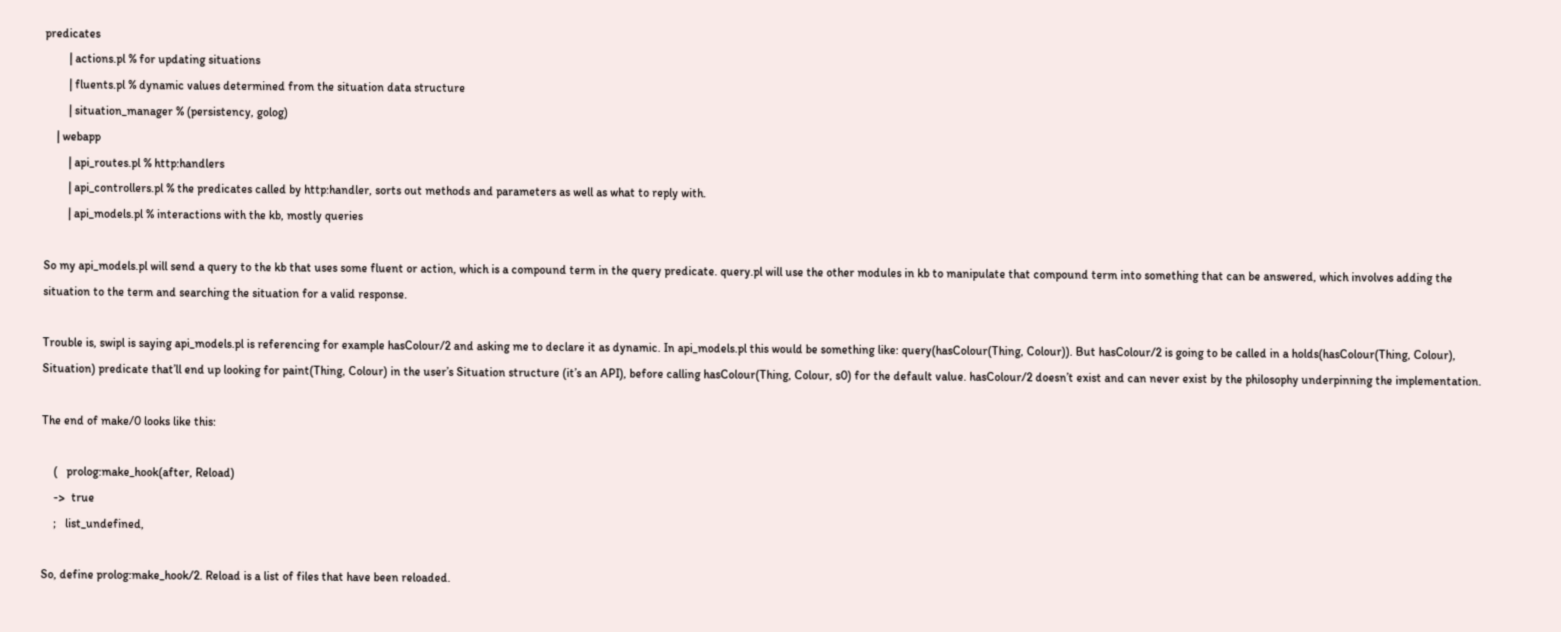predicates
        | actions.pl % for updating situations
        | fluents.pl % dynamic values determined from the situation data structure
        | situation_manager % (persistency, golog)
    | webapp
        | api_routes.pl % http:handlers
        | api_controllers.pl % the predicates called by http:handler, sorts out methods and parameters as well as what to reply with.
        | api_models.pl % interactions with the kb, mostly queries

So my api_models.pl will send a query to the kb that uses some fluent or action, which is a compound term in the query predicate. query.pl will use the other modules in kb to manipulate that compound term into something that can be answered, which involves adding the situation to the term and searching the situation for a valid response.

Trouble is, swipl is saying api_models.pl is referencing for example hasColour/2 and asking me to declare it as dynamic. In api_models.pl this would be something like: query(hasColour(Thing, Colour)). But hasColour/2 is going to be called in a holds(hasColour(Thing, Colour), Situation) predicate that’ll end up looking for paint(Thing, Colour) in the user’s Situation structure (it’s an API), before calling hasColour(Thing, Colour, s0) for the default value. hasColour/2 doesn’t exist and can never exist by the philosophy underpinning the implementation.

The end of make/0 looks like this:

    (   prolog:make_hook(after, Reload)
    ->  true
    ;   list_undefined,

So, define prolog:make_hook/2. Reload is a list of files that have been reloaded.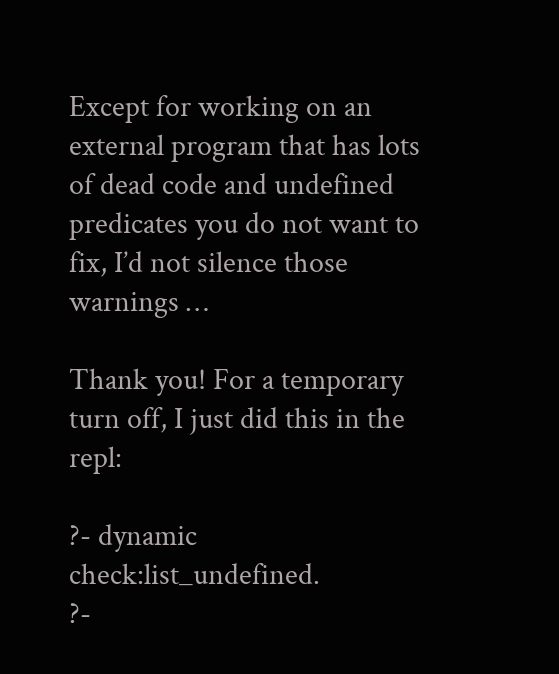Except for working on an external program that has lots of dead code and undefined predicates you do not want to fix, I’d not silence those warnings …

Thank you! For a temporary turn off, I just did this in the repl:

?- dynamic check:list_undefined.
?-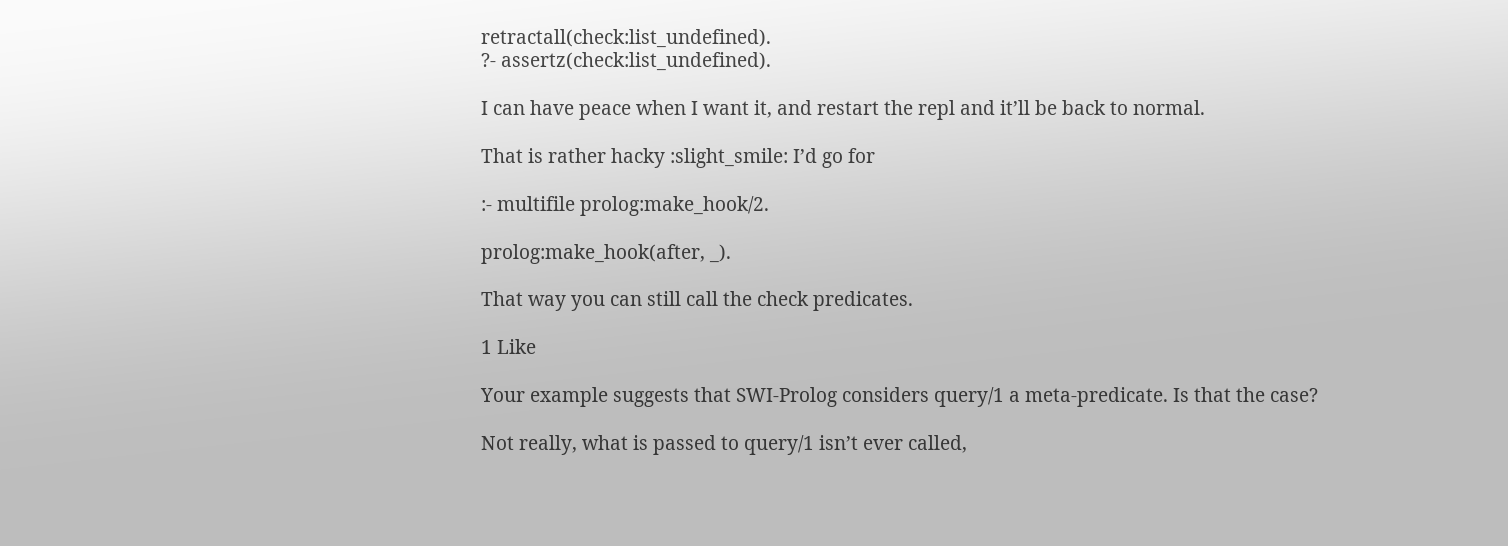retractall(check:list_undefined).
?- assertz(check:list_undefined).

I can have peace when I want it, and restart the repl and it’ll be back to normal.

That is rather hacky :slight_smile: I’d go for

:- multifile prolog:make_hook/2.

prolog:make_hook(after, _).

That way you can still call the check predicates.

1 Like

Your example suggests that SWI-Prolog considers query/1 a meta-predicate. Is that the case?

Not really, what is passed to query/1 isn’t ever called,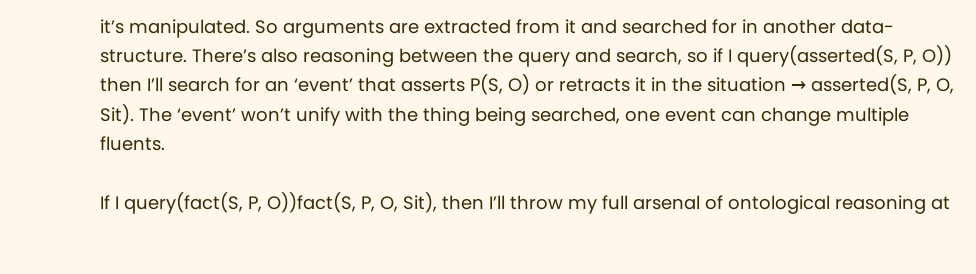it’s manipulated. So arguments are extracted from it and searched for in another data-structure. There’s also reasoning between the query and search, so if I query(asserted(S, P, O)) then I’ll search for an ‘event’ that asserts P(S, O) or retracts it in the situation → asserted(S, P, O, Sit). The ‘event’ won’t unify with the thing being searched, one event can change multiple fluents.

If I query(fact(S, P, O))fact(S, P, O, Sit), then I’ll throw my full arsenal of ontological reasoning at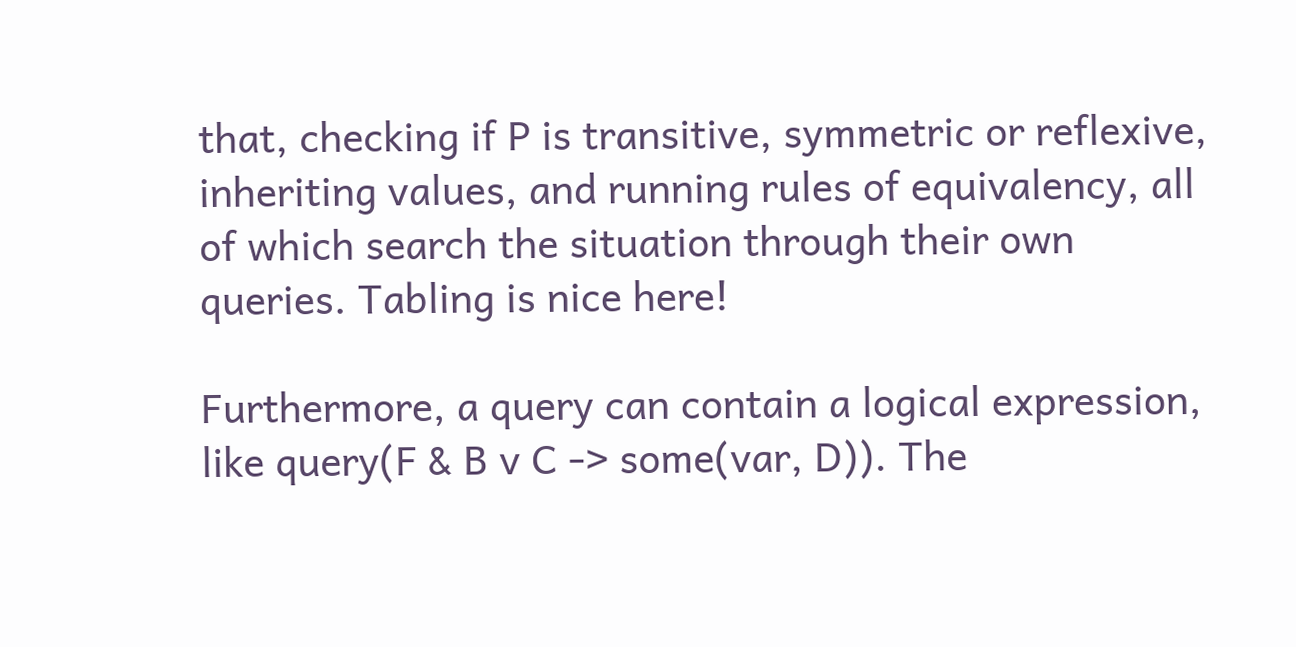that, checking if P is transitive, symmetric or reflexive, inheriting values, and running rules of equivalency, all of which search the situation through their own queries. Tabling is nice here!

Furthermore, a query can contain a logical expression, like query(F & B v C -> some(var, D)). The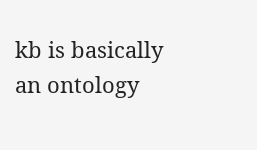kb is basically an ontology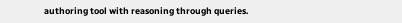authoring tool with reasoning through queries.